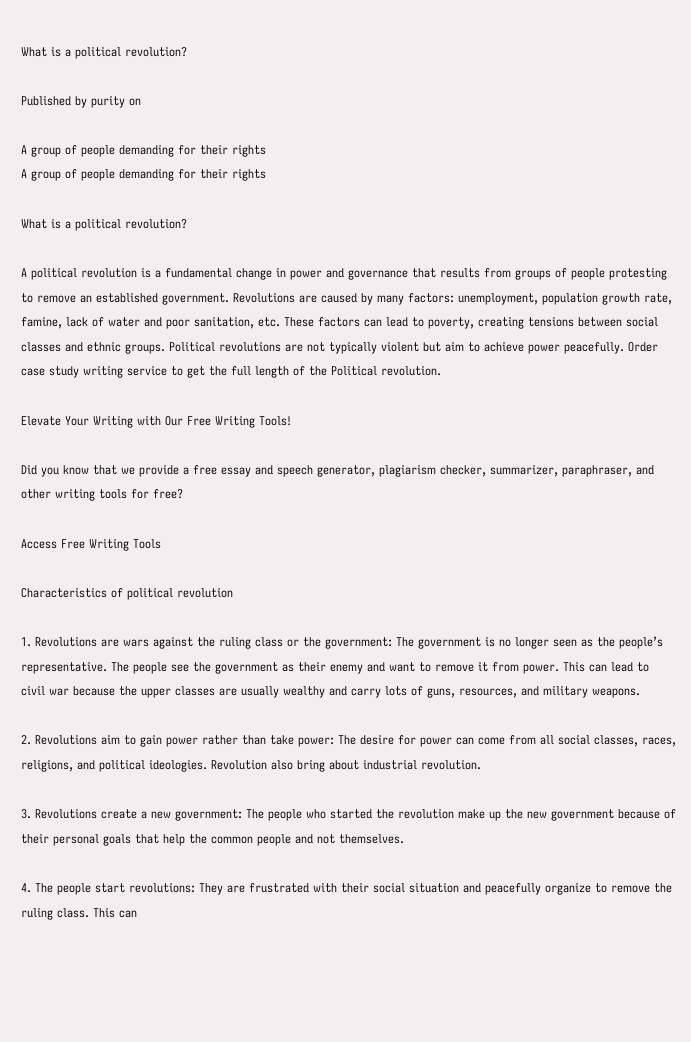What is a political revolution?

Published by purity on

A group of people demanding for their rights
A group of people demanding for their rights

What is a political revolution?

A political revolution is a fundamental change in power and governance that results from groups of people protesting to remove an established government. Revolutions are caused by many factors: unemployment, population growth rate, famine, lack of water and poor sanitation, etc. These factors can lead to poverty, creating tensions between social classes and ethnic groups. Political revolutions are not typically violent but aim to achieve power peacefully. Order case study writing service to get the full length of the Political revolution.

Elevate Your Writing with Our Free Writing Tools!

Did you know that we provide a free essay and speech generator, plagiarism checker, summarizer, paraphraser, and other writing tools for free?

Access Free Writing Tools

Characteristics of political revolution

1. Revolutions are wars against the ruling class or the government: The government is no longer seen as the people’s representative. The people see the government as their enemy and want to remove it from power. This can lead to civil war because the upper classes are usually wealthy and carry lots of guns, resources, and military weapons.

2. Revolutions aim to gain power rather than take power: The desire for power can come from all social classes, races, religions, and political ideologies. Revolution also bring about industrial revolution.

3. Revolutions create a new government: The people who started the revolution make up the new government because of their personal goals that help the common people and not themselves.

4. The people start revolutions: They are frustrated with their social situation and peacefully organize to remove the ruling class. This can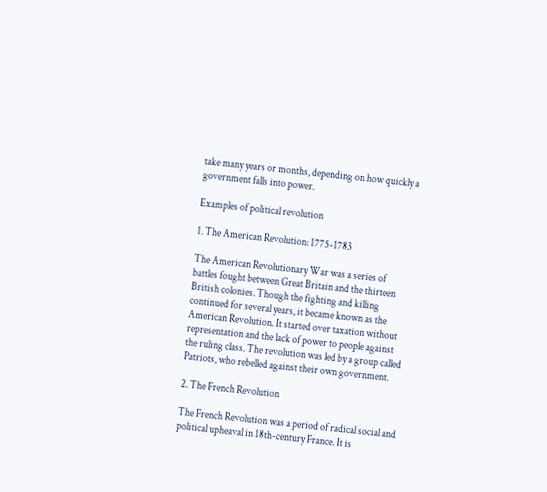take many years or months, depending on how quickly a government falls into power.

Examples of political revolution

1. The American Revolution: 1775-1783

The American Revolutionary War was a series of battles fought between Great Britain and the thirteen British colonies. Though the fighting and killing continued for several years, it became known as the American Revolution. It started over taxation without representation and the lack of power to people against the ruling class. The revolution was led by a group called Patriots, who rebelled against their own government.

2. The French Revolution

The French Revolution was a period of radical social and political upheaval in 18th-century France. It is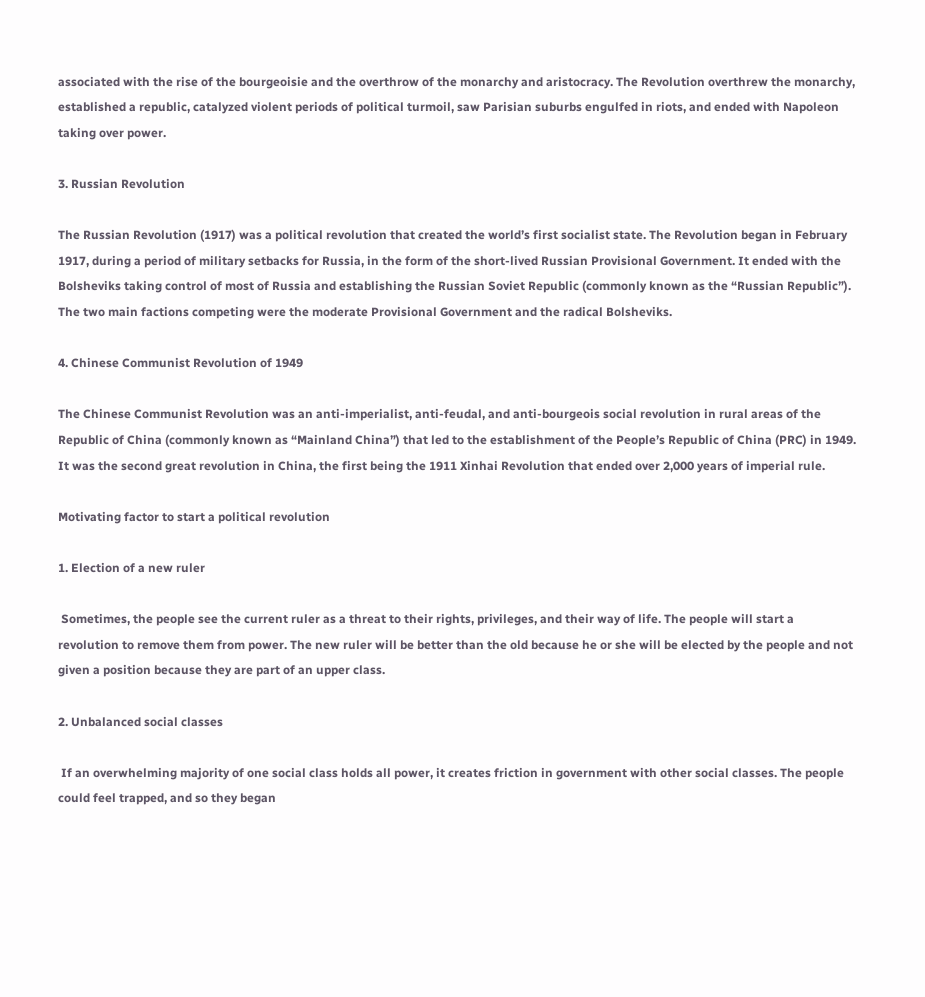associated with the rise of the bourgeoisie and the overthrow of the monarchy and aristocracy. The Revolution overthrew the monarchy, established a republic, catalyzed violent periods of political turmoil, saw Parisian suburbs engulfed in riots, and ended with Napoleon taking over power.

3. Russian Revolution

The Russian Revolution (1917) was a political revolution that created the world’s first socialist state. The Revolution began in February 1917, during a period of military setbacks for Russia, in the form of the short-lived Russian Provisional Government. It ended with the Bolsheviks taking control of most of Russia and establishing the Russian Soviet Republic (commonly known as the “Russian Republic”). The two main factions competing were the moderate Provisional Government and the radical Bolsheviks.

4. Chinese Communist Revolution of 1949

The Chinese Communist Revolution was an anti-imperialist, anti-feudal, and anti-bourgeois social revolution in rural areas of the Republic of China (commonly known as “Mainland China”) that led to the establishment of the People’s Republic of China (PRC) in 1949. It was the second great revolution in China, the first being the 1911 Xinhai Revolution that ended over 2,000 years of imperial rule.

Motivating factor to start a political revolution

1. Election of a new ruler

 Sometimes, the people see the current ruler as a threat to their rights, privileges, and their way of life. The people will start a revolution to remove them from power. The new ruler will be better than the old because he or she will be elected by the people and not given a position because they are part of an upper class.

2. Unbalanced social classes

 If an overwhelming majority of one social class holds all power, it creates friction in government with other social classes. The people could feel trapped, and so they began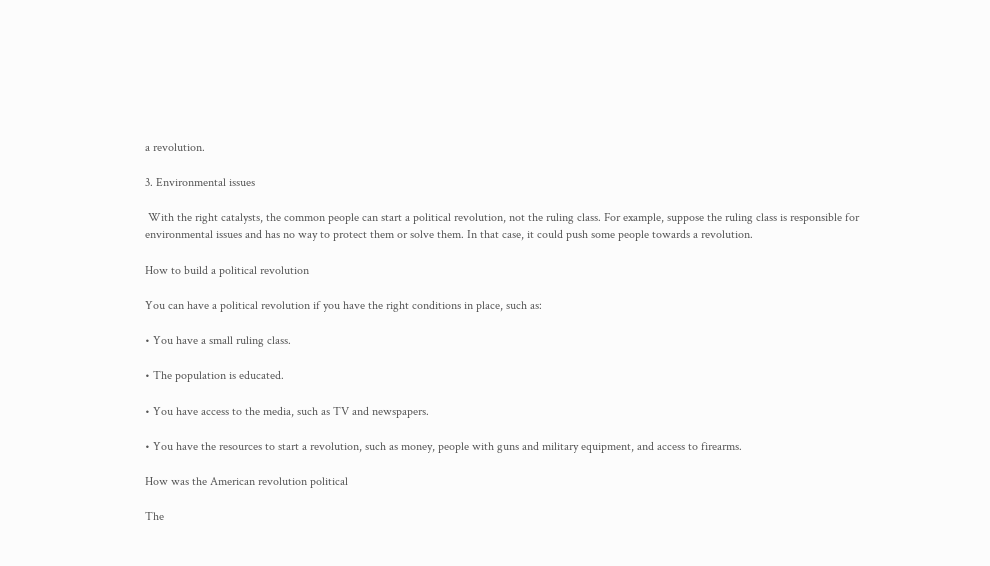a revolution.

3. Environmental issues

 With the right catalysts, the common people can start a political revolution, not the ruling class. For example, suppose the ruling class is responsible for environmental issues and has no way to protect them or solve them. In that case, it could push some people towards a revolution.

How to build a political revolution

You can have a political revolution if you have the right conditions in place, such as:

• You have a small ruling class.

• The population is educated.

• You have access to the media, such as TV and newspapers.

• You have the resources to start a revolution, such as money, people with guns and military equipment, and access to firearms.

How was the American revolution political

The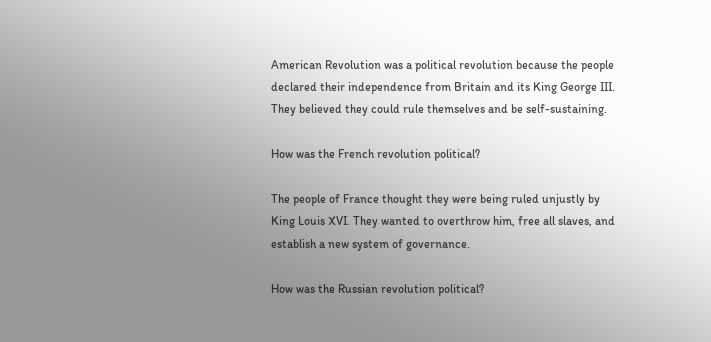American Revolution was a political revolution because the people declared their independence from Britain and its King George III. They believed they could rule themselves and be self-sustaining.

How was the French revolution political?

The people of France thought they were being ruled unjustly by King Louis XVI. They wanted to overthrow him, free all slaves, and establish a new system of governance.

How was the Russian revolution political?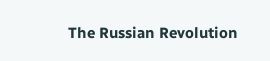The Russian Revolution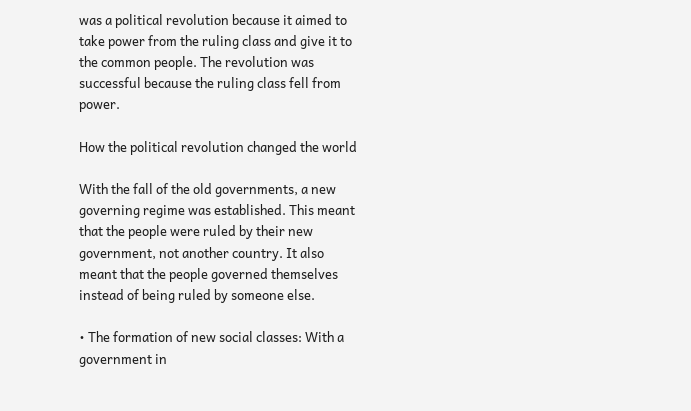was a political revolution because it aimed to take power from the ruling class and give it to the common people. The revolution was successful because the ruling class fell from power.

How the political revolution changed the world

With the fall of the old governments, a new governing regime was established. This meant that the people were ruled by their new government, not another country. It also meant that the people governed themselves instead of being ruled by someone else.

• The formation of new social classes: With a government in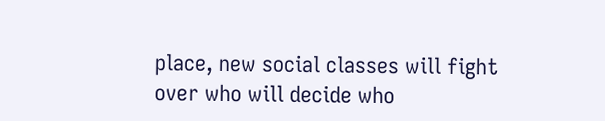place, new social classes will fight over who will decide who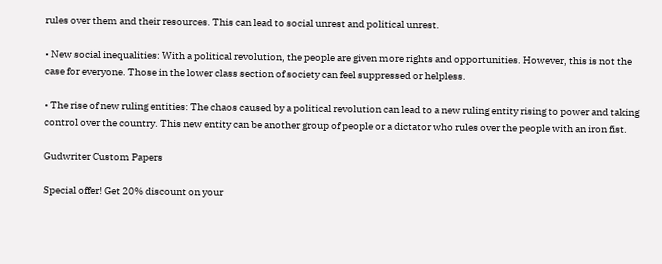rules over them and their resources. This can lead to social unrest and political unrest.

• New social inequalities: With a political revolution, the people are given more rights and opportunities. However, this is not the case for everyone. Those in the lower class section of society can feel suppressed or helpless.

• The rise of new ruling entities: The chaos caused by a political revolution can lead to a new ruling entity rising to power and taking control over the country. This new entity can be another group of people or a dictator who rules over the people with an iron fist.

Gudwriter Custom Papers

Special offer! Get 20% discount on your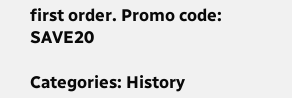first order. Promo code: SAVE20

Categories: History